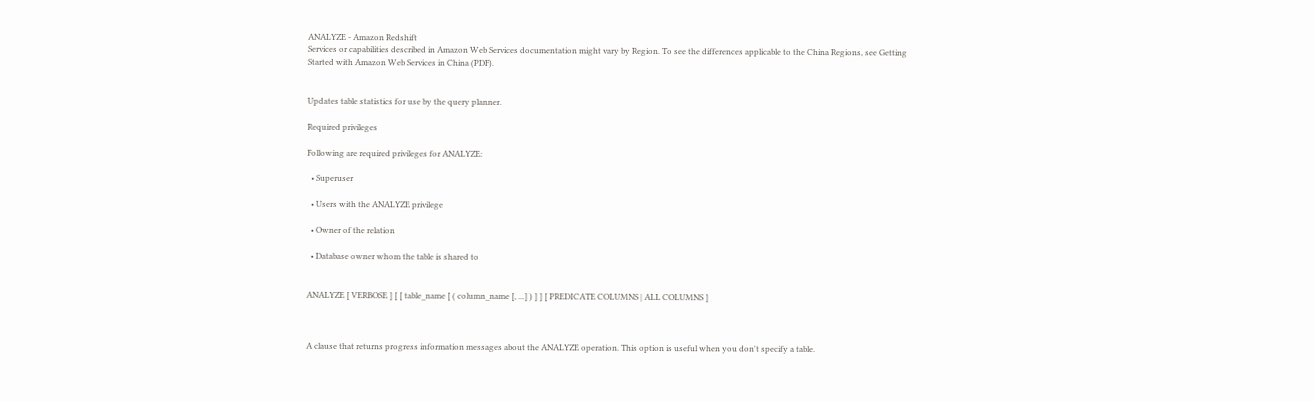ANALYZE - Amazon Redshift
Services or capabilities described in Amazon Web Services documentation might vary by Region. To see the differences applicable to the China Regions, see Getting Started with Amazon Web Services in China (PDF).


Updates table statistics for use by the query planner.

Required privileges

Following are required privileges for ANALYZE:

  • Superuser

  • Users with the ANALYZE privilege

  • Owner of the relation

  • Database owner whom the table is shared to


ANALYZE [ VERBOSE ] [ [ table_name [ ( column_name [, ...] ) ] ] [ PREDICATE COLUMNS | ALL COLUMNS ]



A clause that returns progress information messages about the ANALYZE operation. This option is useful when you don't specify a table.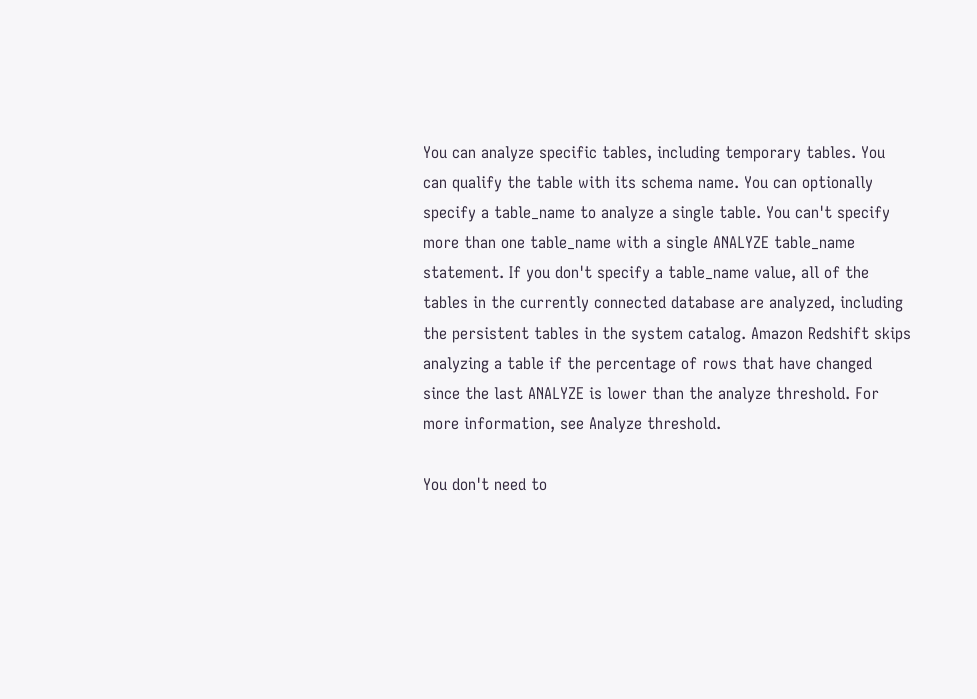You can analyze specific tables, including temporary tables. You can qualify the table with its schema name. You can optionally specify a table_name to analyze a single table. You can't specify more than one table_name with a single ANALYZE table_name statement. If you don't specify a table_name value, all of the tables in the currently connected database are analyzed, including the persistent tables in the system catalog. Amazon Redshift skips analyzing a table if the percentage of rows that have changed since the last ANALYZE is lower than the analyze threshold. For more information, see Analyze threshold.

You don't need to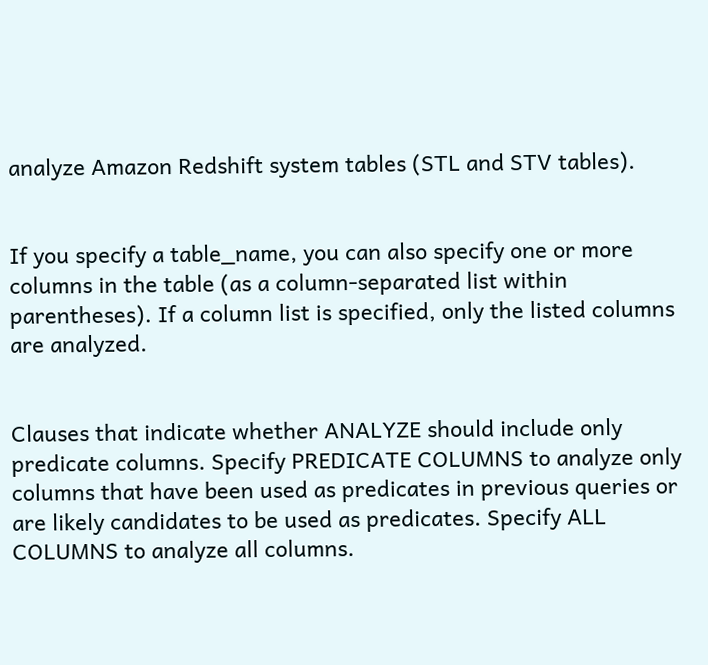analyze Amazon Redshift system tables (STL and STV tables).


If you specify a table_name, you can also specify one or more columns in the table (as a column-separated list within parentheses). If a column list is specified, only the listed columns are analyzed.


Clauses that indicate whether ANALYZE should include only predicate columns. Specify PREDICATE COLUMNS to analyze only columns that have been used as predicates in previous queries or are likely candidates to be used as predicates. Specify ALL COLUMNS to analyze all columns.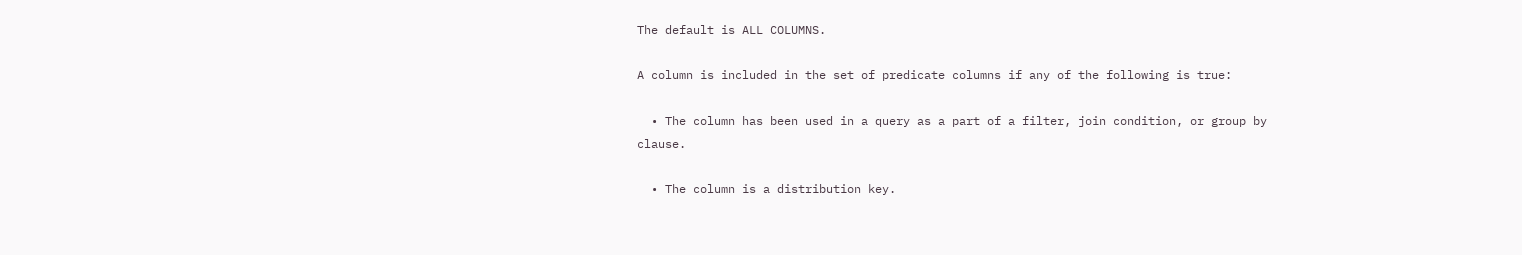The default is ALL COLUMNS.

A column is included in the set of predicate columns if any of the following is true:

  • The column has been used in a query as a part of a filter, join condition, or group by clause.

  • The column is a distribution key.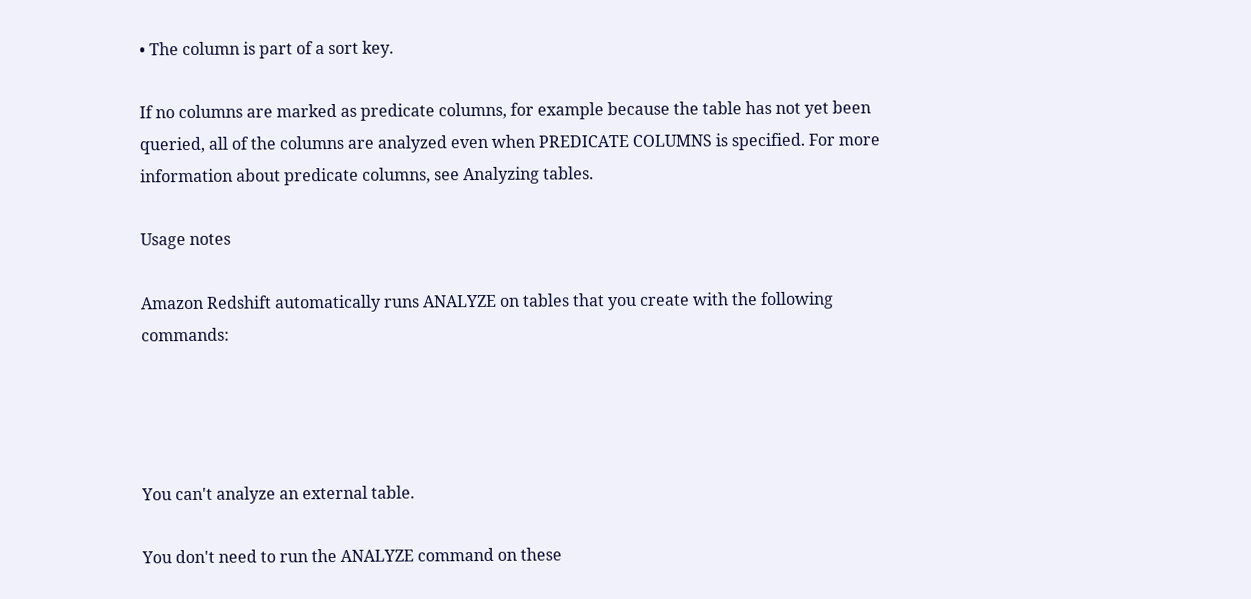• The column is part of a sort key.

If no columns are marked as predicate columns, for example because the table has not yet been queried, all of the columns are analyzed even when PREDICATE COLUMNS is specified. For more information about predicate columns, see Analyzing tables.

Usage notes

Amazon Redshift automatically runs ANALYZE on tables that you create with the following commands:




You can't analyze an external table.

You don't need to run the ANALYZE command on these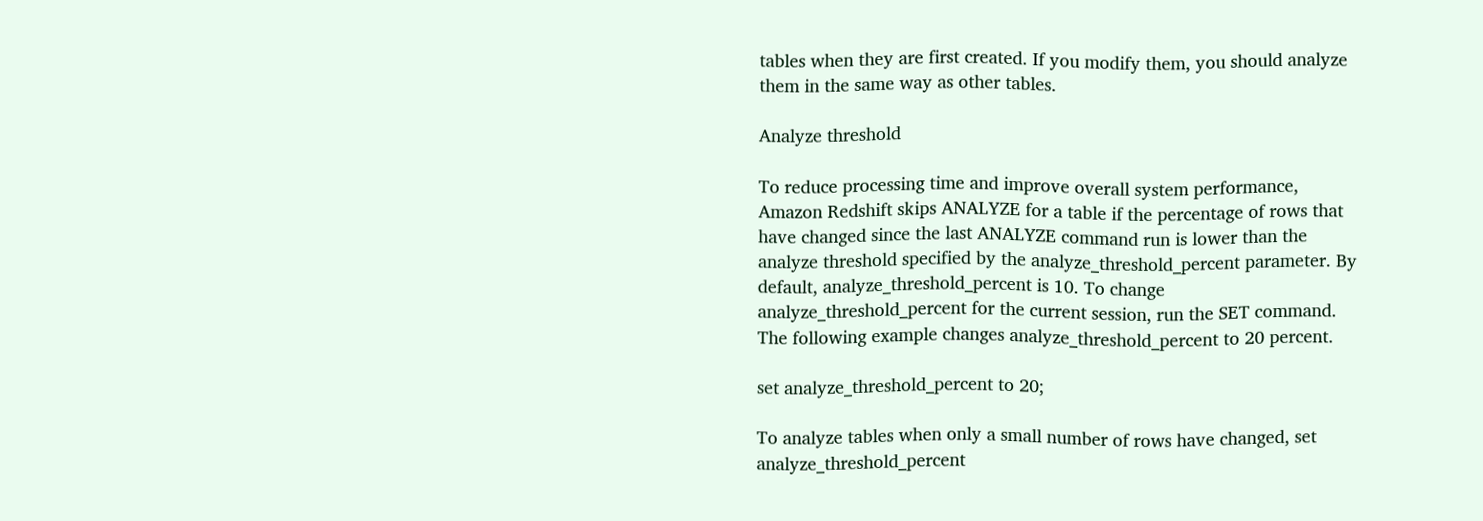tables when they are first created. If you modify them, you should analyze them in the same way as other tables.

Analyze threshold

To reduce processing time and improve overall system performance, Amazon Redshift skips ANALYZE for a table if the percentage of rows that have changed since the last ANALYZE command run is lower than the analyze threshold specified by the analyze_threshold_percent parameter. By default, analyze_threshold_percent is 10. To change analyze_threshold_percent for the current session, run the SET command. The following example changes analyze_threshold_percent to 20 percent.

set analyze_threshold_percent to 20;

To analyze tables when only a small number of rows have changed, set analyze_threshold_percent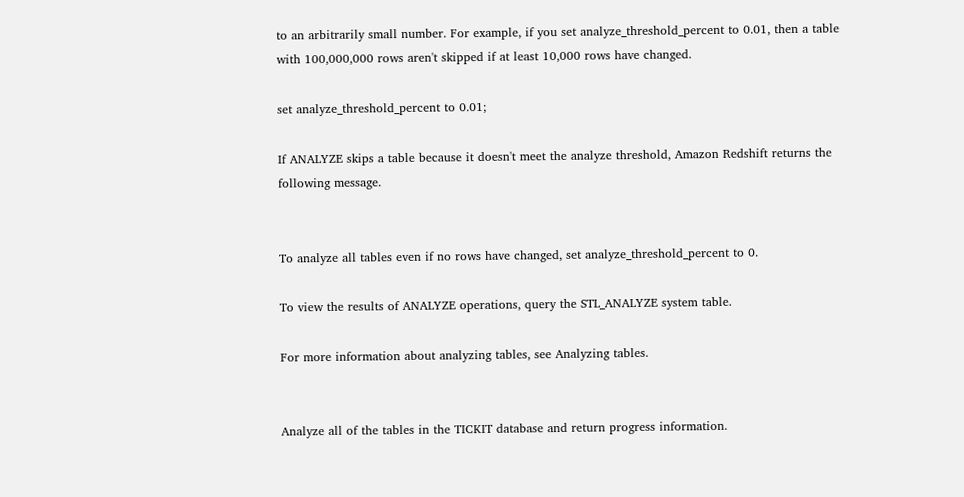to an arbitrarily small number. For example, if you set analyze_threshold_percent to 0.01, then a table with 100,000,000 rows aren't skipped if at least 10,000 rows have changed.

set analyze_threshold_percent to 0.01;

If ANALYZE skips a table because it doesn't meet the analyze threshold, Amazon Redshift returns the following message.


To analyze all tables even if no rows have changed, set analyze_threshold_percent to 0.

To view the results of ANALYZE operations, query the STL_ANALYZE system table.

For more information about analyzing tables, see Analyzing tables.


Analyze all of the tables in the TICKIT database and return progress information.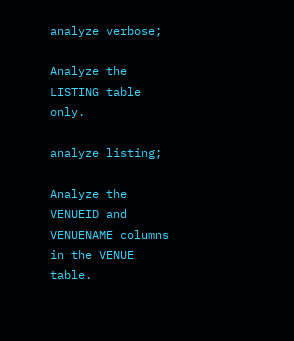analyze verbose;

Analyze the LISTING table only.

analyze listing;

Analyze the VENUEID and VENUENAME columns in the VENUE table.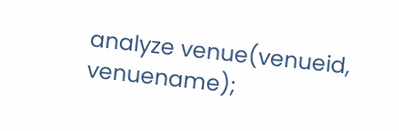analyze venue(venueid, venuename);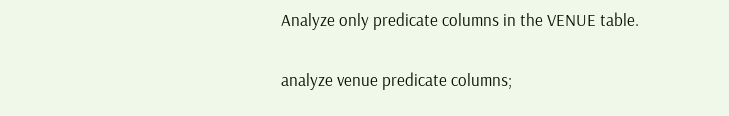Analyze only predicate columns in the VENUE table.

analyze venue predicate columns;